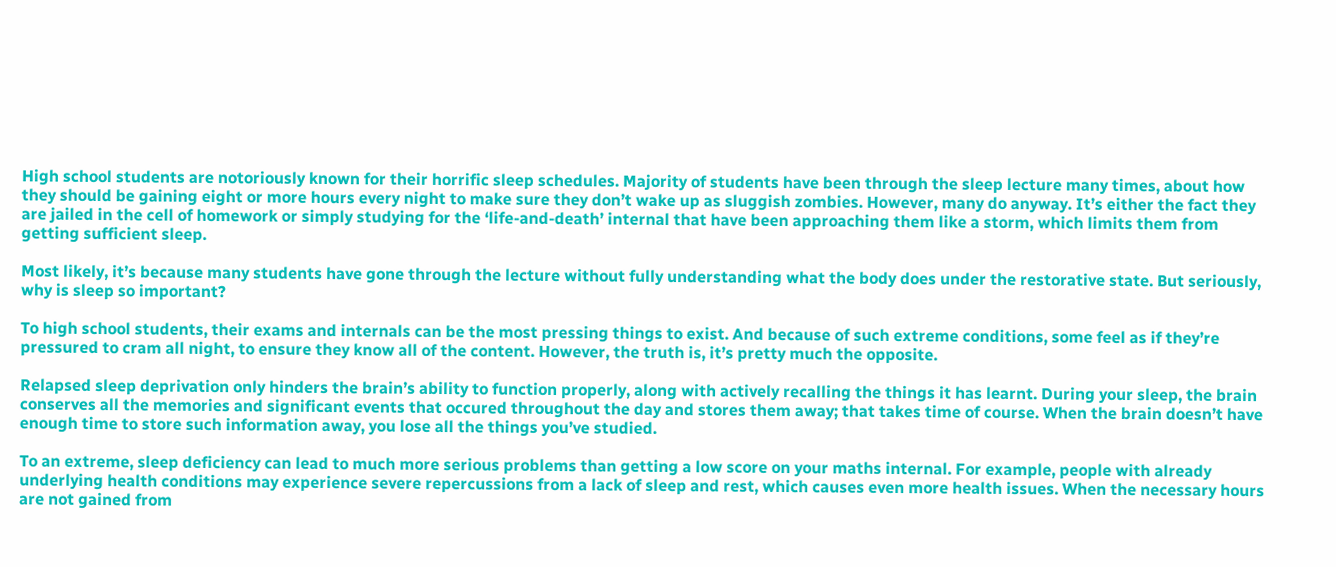High school students are notoriously known for their horrific sleep schedules. Majority of students have been through the sleep lecture many times, about how they should be gaining eight or more hours every night to make sure they don’t wake up as sluggish zombies. However, many do anyway. It’s either the fact they are jailed in the cell of homework or simply studying for the ‘life-and-death’ internal that have been approaching them like a storm, which limits them from getting sufficient sleep.

Most likely, it’s because many students have gone through the lecture without fully understanding what the body does under the restorative state. But seriously, why is sleep so important?

To high school students, their exams and internals can be the most pressing things to exist. And because of such extreme conditions, some feel as if they’re pressured to cram all night, to ensure they know all of the content. However, the truth is, it’s pretty much the opposite.

Relapsed sleep deprivation only hinders the brain’s ability to function properly, along with actively recalling the things it has learnt. During your sleep, the brain conserves all the memories and significant events that occured throughout the day and stores them away; that takes time of course. When the brain doesn’t have enough time to store such information away, you lose all the things you’ve studied.

To an extreme, sleep deficiency can lead to much more serious problems than getting a low score on your maths internal. For example, people with already underlying health conditions may experience severe repercussions from a lack of sleep and rest, which causes even more health issues. When the necessary hours are not gained from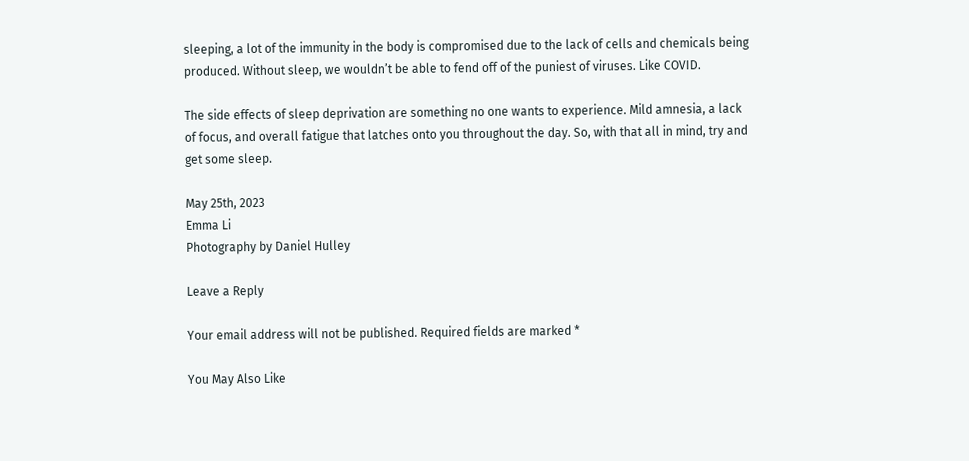sleeping, a lot of the immunity in the body is compromised due to the lack of cells and chemicals being produced. Without sleep, we wouldn’t be able to fend off of the puniest of viruses. Like COVID.

The side effects of sleep deprivation are something no one wants to experience. Mild amnesia, a lack of focus, and overall fatigue that latches onto you throughout the day. So, with that all in mind, try and get some sleep.

May 25th, 2023
Emma Li
Photography by Daniel Hulley

Leave a Reply

Your email address will not be published. Required fields are marked *

You May Also Like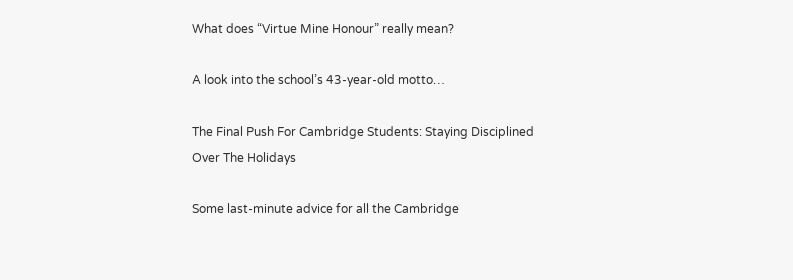What does “Virtue Mine Honour” really mean?

A look into the school’s 43-year-old motto…

The Final Push For Cambridge Students: Staying Disciplined Over The Holidays

Some last-minute advice for all the Cambridge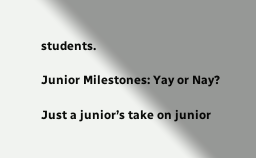students.

Junior Milestones: Yay or Nay?

Just a junior’s take on junior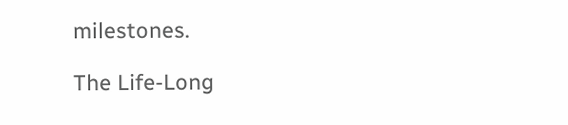milestones.

The Life-Long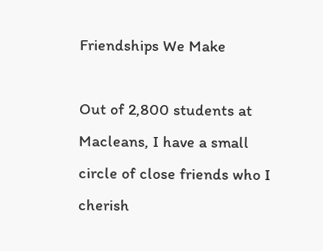Friendships We Make

Out of 2,800 students at Macleans, I have a small circle of close friends who I cherish